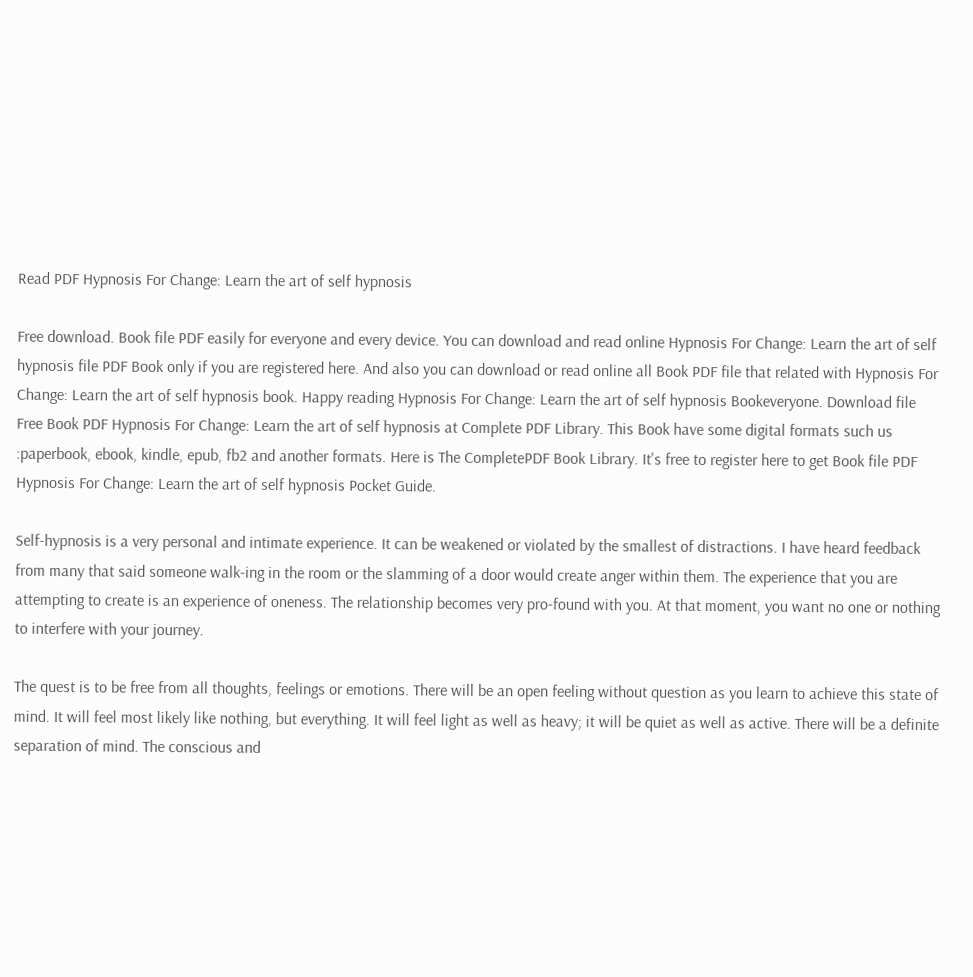Read PDF Hypnosis For Change: Learn the art of self hypnosis

Free download. Book file PDF easily for everyone and every device. You can download and read online Hypnosis For Change: Learn the art of self hypnosis file PDF Book only if you are registered here. And also you can download or read online all Book PDF file that related with Hypnosis For Change: Learn the art of self hypnosis book. Happy reading Hypnosis For Change: Learn the art of self hypnosis Bookeveryone. Download file Free Book PDF Hypnosis For Change: Learn the art of self hypnosis at Complete PDF Library. This Book have some digital formats such us :paperbook, ebook, kindle, epub, fb2 and another formats. Here is The CompletePDF Book Library. It's free to register here to get Book file PDF Hypnosis For Change: Learn the art of self hypnosis Pocket Guide.

Self-hypnosis is a very personal and intimate experience. It can be weakened or violated by the smallest of distractions. I have heard feedback from many that said someone walk-ing in the room or the slamming of a door would create anger within them. The experience that you are attempting to create is an experience of oneness. The relationship becomes very pro-found with you. At that moment, you want no one or nothing to interfere with your journey.

The quest is to be free from all thoughts, feelings or emotions. There will be an open feeling without question as you learn to achieve this state of mind. It will feel most likely like nothing, but everything. It will feel light as well as heavy; it will be quiet as well as active. There will be a definite separation of mind. The conscious and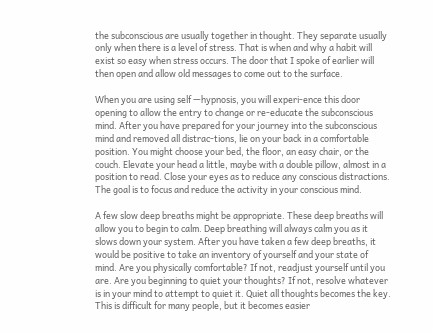the subconscious are usually together in thought. They separate usually only when there is a level of stress. That is when and why a habit will exist so easy when stress occurs. The door that I spoke of earlier will then open and allow old messages to come out to the surface.

When you are using self —hypnosis, you will experi-ence this door opening to allow the entry to change or re-educate the subconscious mind. After you have prepared for your journey into the subconscious mind and removed all distrac-tions, lie on your back in a comfortable position. You might choose your bed, the floor, an easy chair, or the couch. Elevate your head a little, maybe with a double pillow, almost in a position to read. Close your eyes as to reduce any conscious distractions. The goal is to focus and reduce the activity in your conscious mind.

A few slow deep breaths might be appropriate. These deep breaths will allow you to begin to calm. Deep breathing will always calm you as it slows down your system. After you have taken a few deep breaths, it would be positive to take an inventory of yourself and your state of mind. Are you physically comfortable? If not, readjust yourself until you are. Are you beginning to quiet your thoughts? If not, resolve whatever is in your mind to attempt to quiet it. Quiet all thoughts becomes the key. This is difficult for many people, but it becomes easier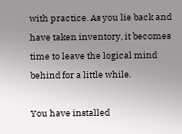with practice. As you lie back and have taken inventory, it becomes time to leave the logical mind behind for a little while.

You have installed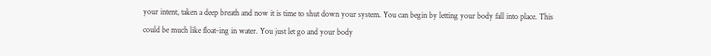your intent, taken a deep breath and now it is time to shut down your system. You can begin by letting your body fall into place. This could be much like float-ing in water. You just let go and your body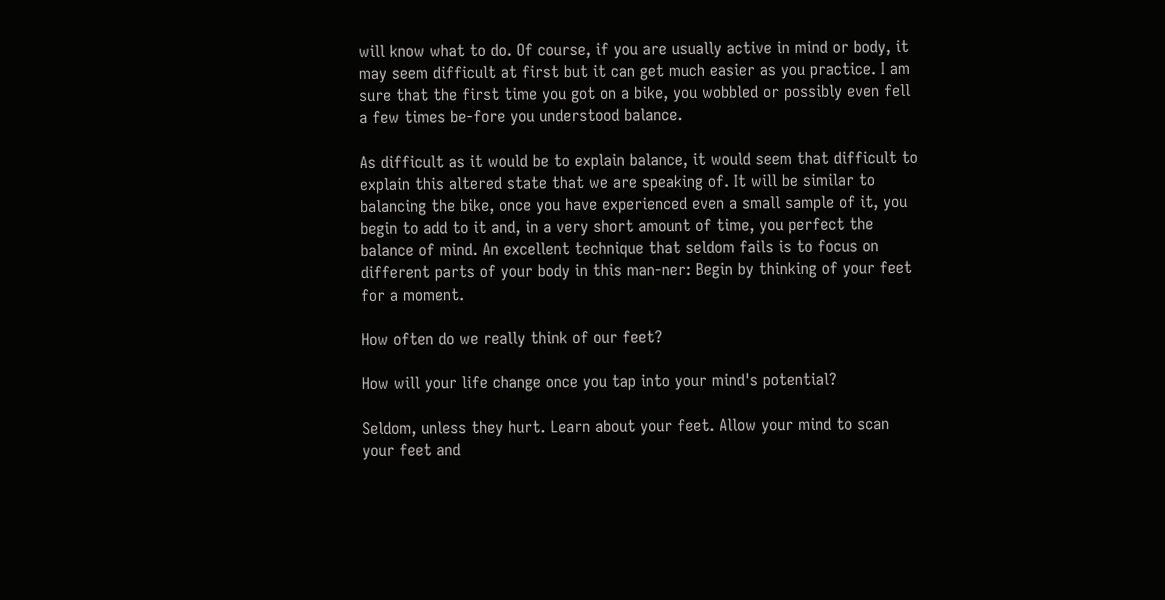will know what to do. Of course, if you are usually active in mind or body, it may seem difficult at first but it can get much easier as you practice. I am sure that the first time you got on a bike, you wobbled or possibly even fell a few times be-fore you understood balance.

As difficult as it would be to explain balance, it would seem that difficult to explain this altered state that we are speaking of. It will be similar to balancing the bike, once you have experienced even a small sample of it, you begin to add to it and, in a very short amount of time, you perfect the balance of mind. An excellent technique that seldom fails is to focus on different parts of your body in this man-ner: Begin by thinking of your feet for a moment.

How often do we really think of our feet?

How will your life change once you tap into your mind's potential?

Seldom, unless they hurt. Learn about your feet. Allow your mind to scan your feet and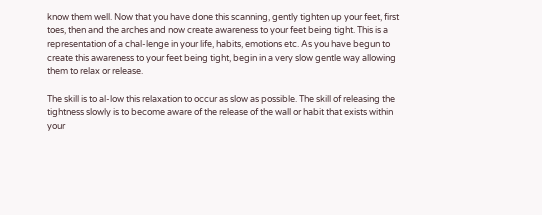know them well. Now that you have done this scanning, gently tighten up your feet, first toes, then and the arches and now create awareness to your feet being tight. This is a representation of a chal-lenge in your life, habits, emotions etc. As you have begun to create this awareness to your feet being tight, begin in a very slow gentle way allowing them to relax or release.

The skill is to al-low this relaxation to occur as slow as possible. The skill of releasing the tightness slowly is to become aware of the release of the wall or habit that exists within your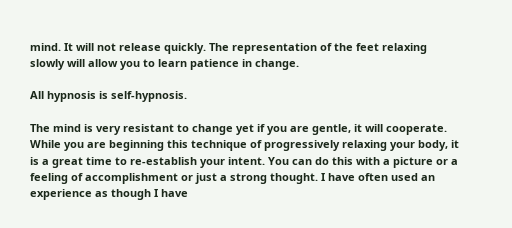mind. It will not release quickly. The representation of the feet relaxing slowly will allow you to learn patience in change.

All hypnosis is self-hypnosis.

The mind is very resistant to change yet if you are gentle, it will cooperate. While you are beginning this technique of progressively relaxing your body, it is a great time to re-establish your intent. You can do this with a picture or a feeling of accomplishment or just a strong thought. I have often used an experience as though I have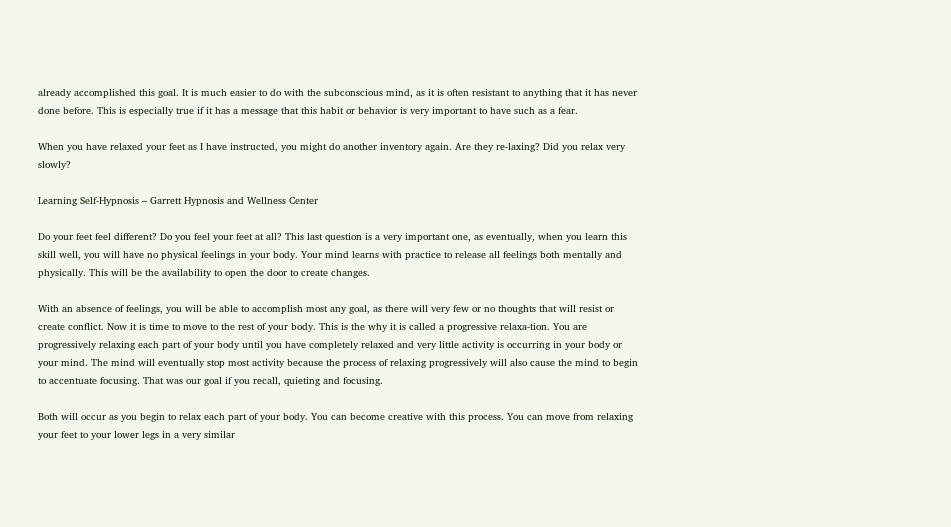already accomplished this goal. It is much easier to do with the subconscious mind, as it is often resistant to anything that it has never done before. This is especially true if it has a message that this habit or behavior is very important to have such as a fear.

When you have relaxed your feet as I have instructed, you might do another inventory again. Are they re-laxing? Did you relax very slowly?

Learning Self-Hypnosis – Garrett Hypnosis and Wellness Center

Do your feet feel different? Do you feel your feet at all? This last question is a very important one, as eventually, when you learn this skill well, you will have no physical feelings in your body. Your mind learns with practice to release all feelings both mentally and physically. This will be the availability to open the door to create changes.

With an absence of feelings, you will be able to accomplish most any goal, as there will very few or no thoughts that will resist or create conflict. Now it is time to move to the rest of your body. This is the why it is called a progressive relaxa-tion. You are progressively relaxing each part of your body until you have completely relaxed and very little activity is occurring in your body or your mind. The mind will eventually stop most activity because the process of relaxing progressively will also cause the mind to begin to accentuate focusing. That was our goal if you recall, quieting and focusing.

Both will occur as you begin to relax each part of your body. You can become creative with this process. You can move from relaxing your feet to your lower legs in a very similar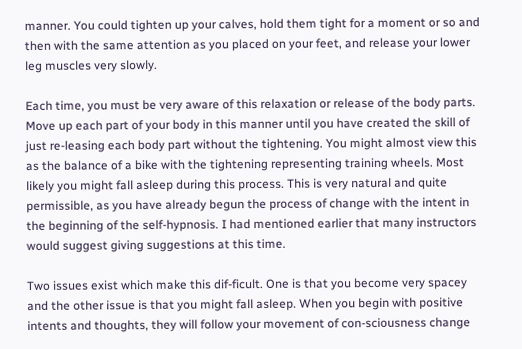manner. You could tighten up your calves, hold them tight for a moment or so and then with the same attention as you placed on your feet, and release your lower leg muscles very slowly.

Each time, you must be very aware of this relaxation or release of the body parts. Move up each part of your body in this manner until you have created the skill of just re-leasing each body part without the tightening. You might almost view this as the balance of a bike with the tightening representing training wheels. Most likely you might fall asleep during this process. This is very natural and quite permissible, as you have already begun the process of change with the intent in the beginning of the self-hypnosis. I had mentioned earlier that many instructors would suggest giving suggestions at this time.

Two issues exist which make this dif-ficult. One is that you become very spacey and the other issue is that you might fall asleep. When you begin with positive intents and thoughts, they will follow your movement of con-sciousness change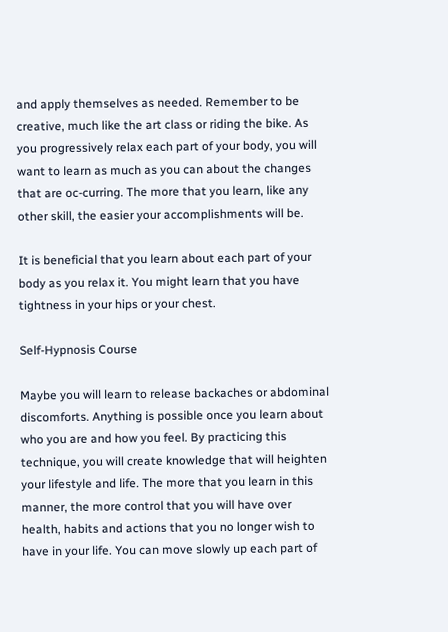and apply themselves as needed. Remember to be creative, much like the art class or riding the bike. As you progressively relax each part of your body, you will want to learn as much as you can about the changes that are oc-curring. The more that you learn, like any other skill, the easier your accomplishments will be.

It is beneficial that you learn about each part of your body as you relax it. You might learn that you have tightness in your hips or your chest.

Self-Hypnosis Course

Maybe you will learn to release backaches or abdominal discomforts. Anything is possible once you learn about who you are and how you feel. By practicing this technique, you will create knowledge that will heighten your lifestyle and life. The more that you learn in this manner, the more control that you will have over health, habits and actions that you no longer wish to have in your life. You can move slowly up each part of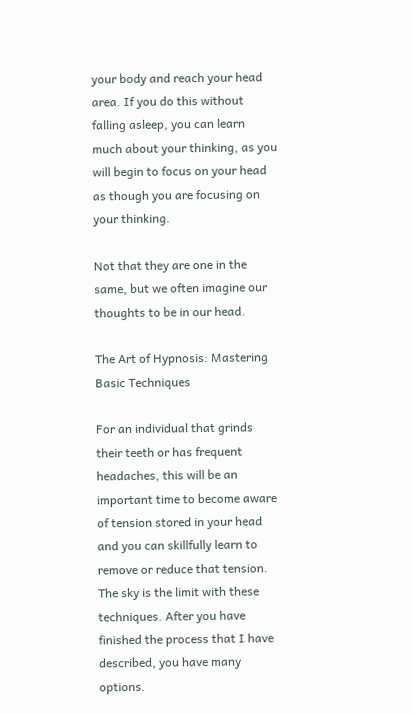your body and reach your head area. If you do this without falling asleep, you can learn much about your thinking, as you will begin to focus on your head as though you are focusing on your thinking.

Not that they are one in the same, but we often imagine our thoughts to be in our head.

The Art of Hypnosis: Mastering Basic Techniques

For an individual that grinds their teeth or has frequent headaches, this will be an important time to become aware of tension stored in your head and you can skillfully learn to remove or reduce that tension. The sky is the limit with these techniques. After you have finished the process that I have described, you have many options.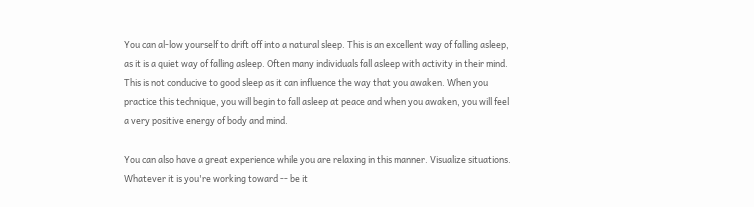You can al-low yourself to drift off into a natural sleep. This is an excellent way of falling asleep, as it is a quiet way of falling asleep. Often many individuals fall asleep with activity in their mind. This is not conducive to good sleep as it can influence the way that you awaken. When you practice this technique, you will begin to fall asleep at peace and when you awaken, you will feel a very positive energy of body and mind.

You can also have a great experience while you are relaxing in this manner. Visualize situations. Whatever it is you're working toward -- be it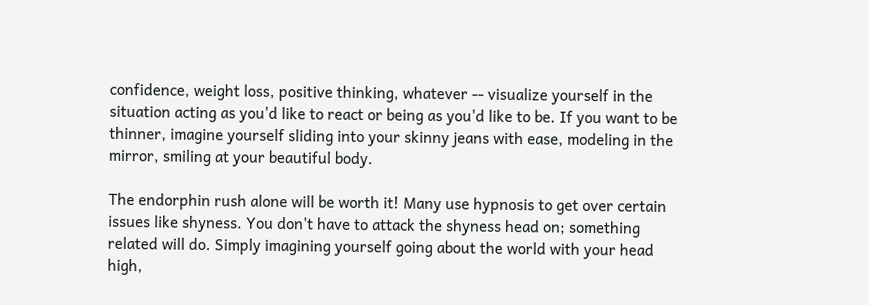confidence, weight loss, positive thinking, whatever -- visualize yourself in the situation acting as you'd like to react or being as you'd like to be. If you want to be thinner, imagine yourself sliding into your skinny jeans with ease, modeling in the mirror, smiling at your beautiful body.

The endorphin rush alone will be worth it! Many use hypnosis to get over certain issues like shyness. You don't have to attack the shyness head on; something related will do. Simply imagining yourself going about the world with your head high,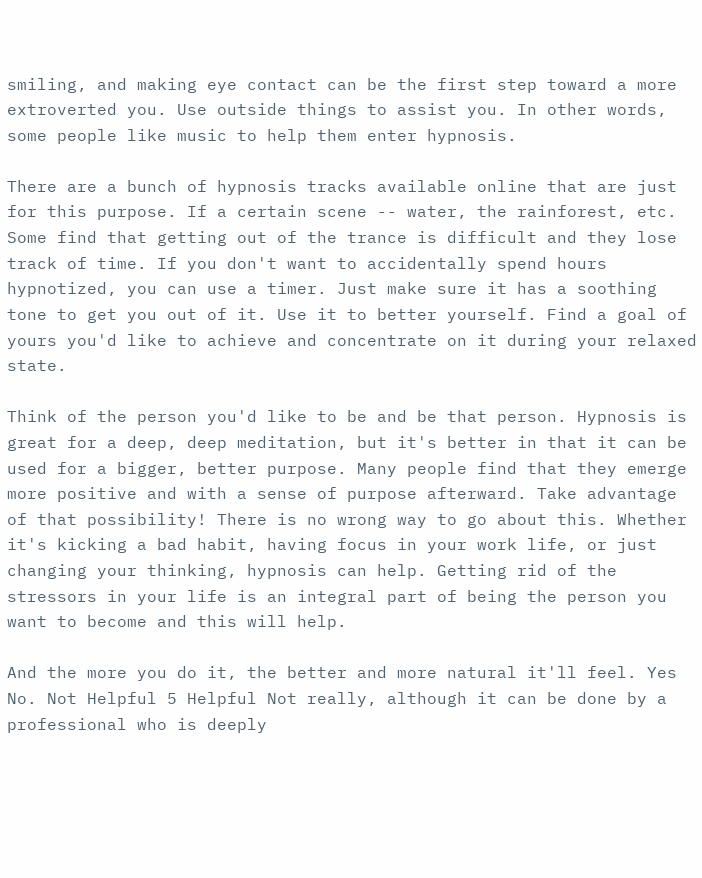smiling, and making eye contact can be the first step toward a more extroverted you. Use outside things to assist you. In other words, some people like music to help them enter hypnosis.

There are a bunch of hypnosis tracks available online that are just for this purpose. If a certain scene -- water, the rainforest, etc. Some find that getting out of the trance is difficult and they lose track of time. If you don't want to accidentally spend hours hypnotized, you can use a timer. Just make sure it has a soothing tone to get you out of it. Use it to better yourself. Find a goal of yours you'd like to achieve and concentrate on it during your relaxed state.

Think of the person you'd like to be and be that person. Hypnosis is great for a deep, deep meditation, but it's better in that it can be used for a bigger, better purpose. Many people find that they emerge more positive and with a sense of purpose afterward. Take advantage of that possibility! There is no wrong way to go about this. Whether it's kicking a bad habit, having focus in your work life, or just changing your thinking, hypnosis can help. Getting rid of the stressors in your life is an integral part of being the person you want to become and this will help.

And the more you do it, the better and more natural it'll feel. Yes No. Not Helpful 5 Helpful Not really, although it can be done by a professional who is deeply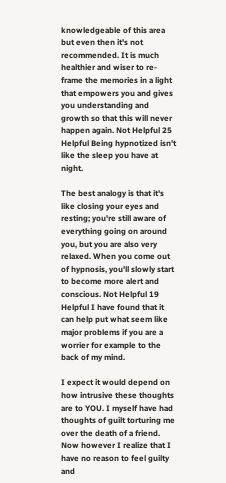knowledgeable of this area but even then it's not recommended. It is much healthier and wiser to re-frame the memories in a light that empowers you and gives you understanding and growth so that this will never happen again. Not Helpful 25 Helpful Being hypnotized isn't like the sleep you have at night.

The best analogy is that it's like closing your eyes and resting; you're still aware of everything going on around you, but you are also very relaxed. When you come out of hypnosis, you'll slowly start to become more alert and conscious. Not Helpful 19 Helpful I have found that it can help put what seem like major problems if you are a worrier for example to the back of my mind.

I expect it would depend on how intrusive these thoughts are to YOU. I myself have had thoughts of guilt torturing me over the death of a friend. Now however I realize that I have no reason to feel guilty and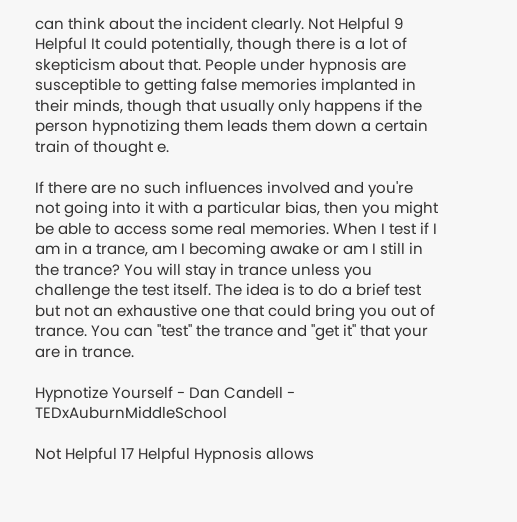can think about the incident clearly. Not Helpful 9 Helpful It could potentially, though there is a lot of skepticism about that. People under hypnosis are susceptible to getting false memories implanted in their minds, though that usually only happens if the person hypnotizing them leads them down a certain train of thought e.

If there are no such influences involved and you're not going into it with a particular bias, then you might be able to access some real memories. When I test if I am in a trance, am I becoming awake or am I still in the trance? You will stay in trance unless you challenge the test itself. The idea is to do a brief test but not an exhaustive one that could bring you out of trance. You can "test" the trance and "get it" that your are in trance.

Hypnotize Yourself - Dan Candell - TEDxAuburnMiddleSchool

Not Helpful 17 Helpful Hypnosis allows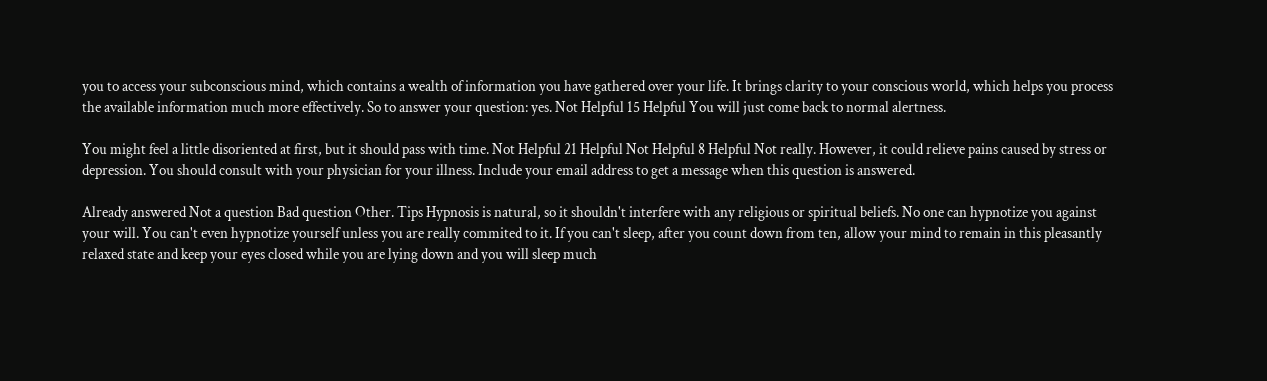you to access your subconscious mind, which contains a wealth of information you have gathered over your life. It brings clarity to your conscious world, which helps you process the available information much more effectively. So to answer your question: yes. Not Helpful 15 Helpful You will just come back to normal alertness.

You might feel a little disoriented at first, but it should pass with time. Not Helpful 21 Helpful Not Helpful 8 Helpful Not really. However, it could relieve pains caused by stress or depression. You should consult with your physician for your illness. Include your email address to get a message when this question is answered.

Already answered Not a question Bad question Other. Tips Hypnosis is natural, so it shouldn't interfere with any religious or spiritual beliefs. No one can hypnotize you against your will. You can't even hypnotize yourself unless you are really commited to it. If you can't sleep, after you count down from ten, allow your mind to remain in this pleasantly relaxed state and keep your eyes closed while you are lying down and you will sleep much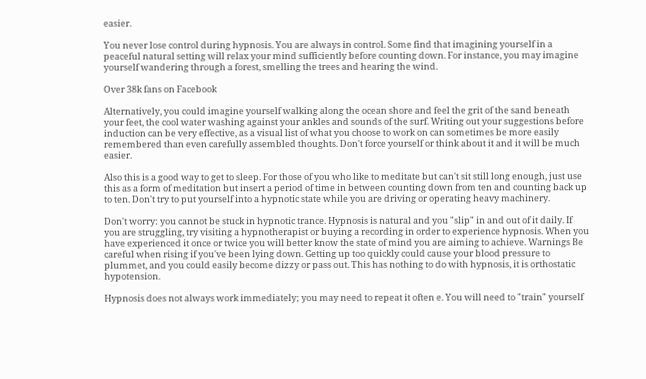easier.

You never lose control during hypnosis. You are always in control. Some find that imagining yourself in a peaceful natural setting will relax your mind sufficiently before counting down. For instance, you may imagine yourself wandering through a forest, smelling the trees and hearing the wind.

Over 38k fans on Facebook

Alternatively, you could imagine yourself walking along the ocean shore and feel the grit of the sand beneath your feet, the cool water washing against your ankles and sounds of the surf. Writing out your suggestions before induction can be very effective, as a visual list of what you choose to work on can sometimes be more easily remembered than even carefully assembled thoughts. Don't force yourself or think about it and it will be much easier.

Also this is a good way to get to sleep. For those of you who like to meditate but can't sit still long enough, just use this as a form of meditation but insert a period of time in between counting down from ten and counting back up to ten. Don't try to put yourself into a hypnotic state while you are driving or operating heavy machinery.

Don't worry: you cannot be stuck in hypnotic trance. Hypnosis is natural and you "slip" in and out of it daily. If you are struggling, try visiting a hypnotherapist or buying a recording in order to experience hypnosis. When you have experienced it once or twice you will better know the state of mind you are aiming to achieve. Warnings Be careful when rising if you've been lying down. Getting up too quickly could cause your blood pressure to plummet, and you could easily become dizzy or pass out. This has nothing to do with hypnosis, it is orthostatic hypotension.

Hypnosis does not always work immediately; you may need to repeat it often e. You will need to "train" yourself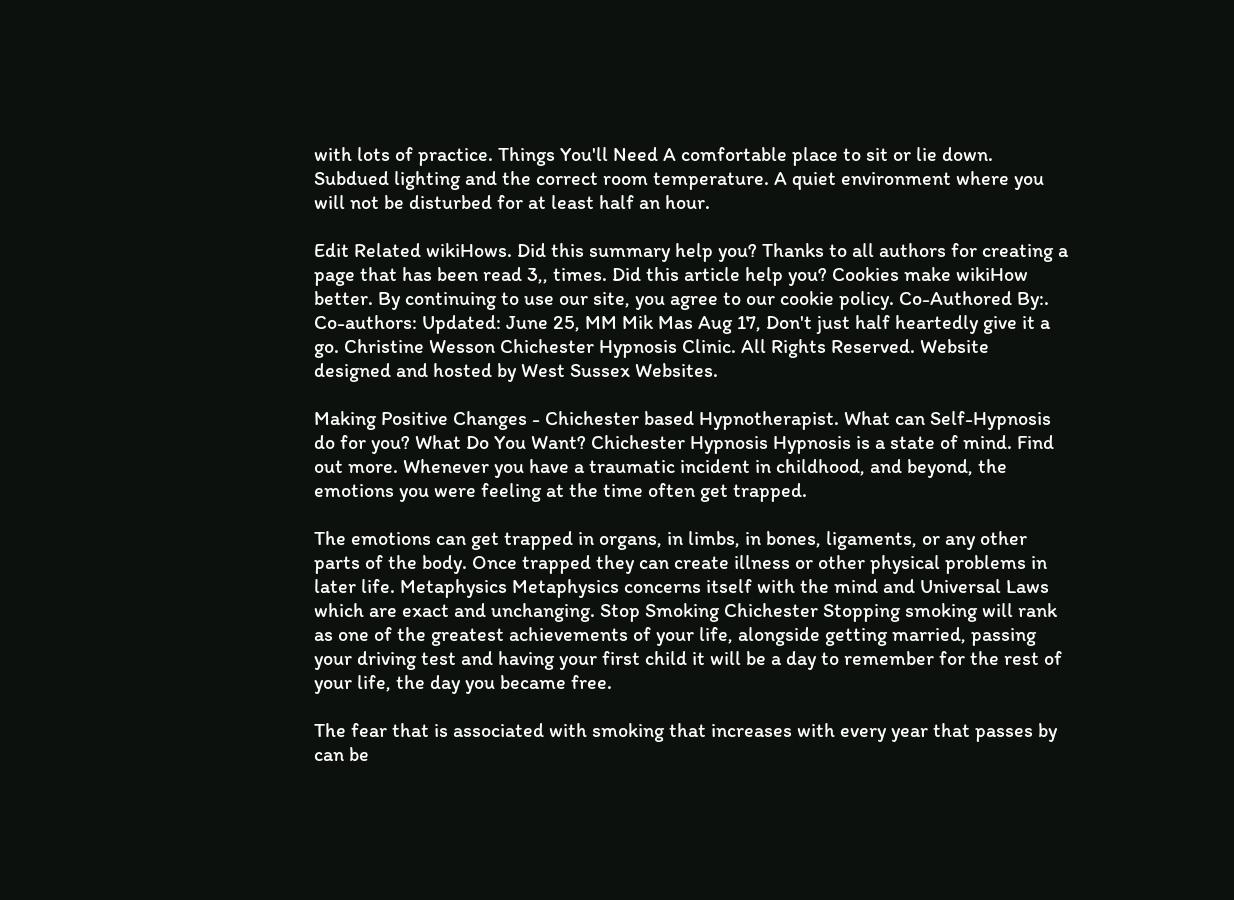with lots of practice. Things You'll Need A comfortable place to sit or lie down. Subdued lighting and the correct room temperature. A quiet environment where you will not be disturbed for at least half an hour.

Edit Related wikiHows. Did this summary help you? Thanks to all authors for creating a page that has been read 3,, times. Did this article help you? Cookies make wikiHow better. By continuing to use our site, you agree to our cookie policy. Co-Authored By:. Co-authors: Updated: June 25, MM Mik Mas Aug 17, Don't just half heartedly give it a go. Christine Wesson Chichester Hypnosis Clinic. All Rights Reserved. Website designed and hosted by West Sussex Websites.

Making Positive Changes - Chichester based Hypnotherapist. What can Self-Hypnosis do for you? What Do You Want? Chichester Hypnosis Hypnosis is a state of mind. Find out more. Whenever you have a traumatic incident in childhood, and beyond, the emotions you were feeling at the time often get trapped.

The emotions can get trapped in organs, in limbs, in bones, ligaments, or any other parts of the body. Once trapped they can create illness or other physical problems in later life. Metaphysics Metaphysics concerns itself with the mind and Universal Laws which are exact and unchanging. Stop Smoking Chichester Stopping smoking will rank as one of the greatest achievements of your life, alongside getting married, passing your driving test and having your first child it will be a day to remember for the rest of your life, the day you became free.

The fear that is associated with smoking that increases with every year that passes by can be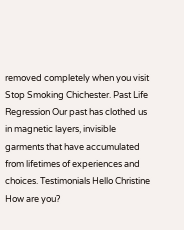removed completely when you visit Stop Smoking Chichester. Past Life Regression Our past has clothed us in magnetic layers, invisible garments that have accumulated from lifetimes of experiences and choices. Testimonials Hello Christine How are you?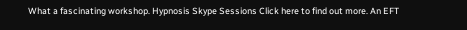What a fascinating workshop. Hypnosis Skype Sessions Click here to find out more. An EFT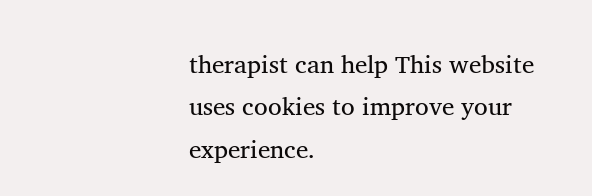therapist can help This website uses cookies to improve your experience.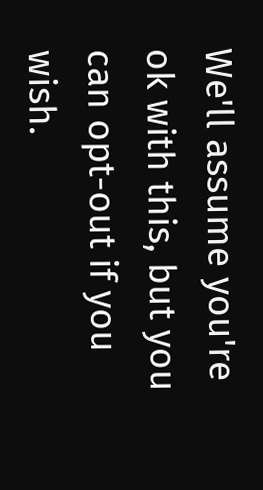We'll assume you're ok with this, but you can opt-out if you wish.